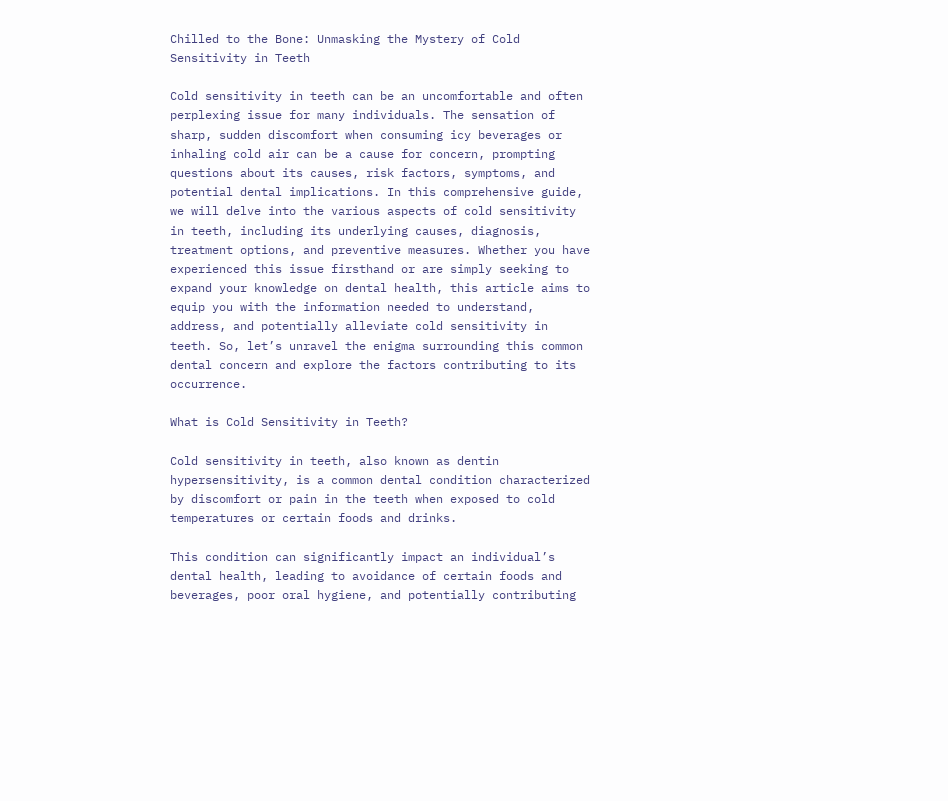Chilled to the Bone: Unmasking the Mystery of Cold Sensitivity in Teeth

Cold sensitivity in teeth can be an uncomfortable and often perplexing issue for many individuals. The sensation of sharp, sudden discomfort when consuming icy beverages or inhaling cold air can be a cause for concern, prompting questions about its causes, risk factors, symptoms, and potential dental implications. In this comprehensive guide, we will delve into the various aspects of cold sensitivity in teeth, including its underlying causes, diagnosis, treatment options, and preventive measures. Whether you have experienced this issue firsthand or are simply seeking to expand your knowledge on dental health, this article aims to equip you with the information needed to understand, address, and potentially alleviate cold sensitivity in teeth. So, let’s unravel the enigma surrounding this common dental concern and explore the factors contributing to its occurrence.

What is Cold Sensitivity in Teeth?

Cold sensitivity in teeth, also known as dentin hypersensitivity, is a common dental condition characterized by discomfort or pain in the teeth when exposed to cold temperatures or certain foods and drinks.

This condition can significantly impact an individual’s dental health, leading to avoidance of certain foods and beverages, poor oral hygiene, and potentially contributing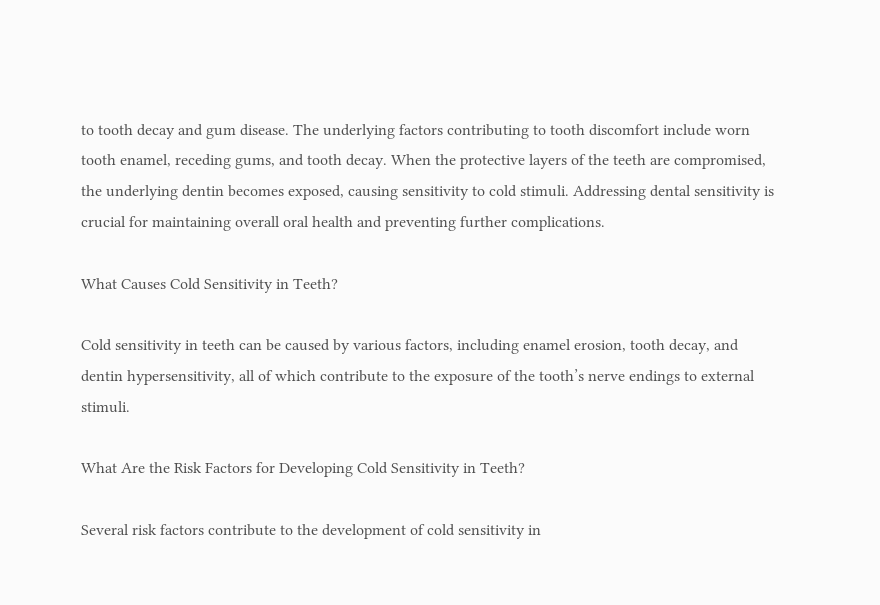to tooth decay and gum disease. The underlying factors contributing to tooth discomfort include worn tooth enamel, receding gums, and tooth decay. When the protective layers of the teeth are compromised, the underlying dentin becomes exposed, causing sensitivity to cold stimuli. Addressing dental sensitivity is crucial for maintaining overall oral health and preventing further complications.

What Causes Cold Sensitivity in Teeth?

Cold sensitivity in teeth can be caused by various factors, including enamel erosion, tooth decay, and dentin hypersensitivity, all of which contribute to the exposure of the tooth’s nerve endings to external stimuli.

What Are the Risk Factors for Developing Cold Sensitivity in Teeth?

Several risk factors contribute to the development of cold sensitivity in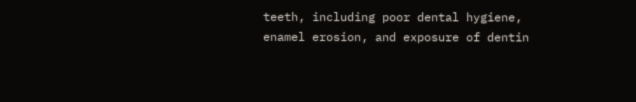teeth, including poor dental hygiene, enamel erosion, and exposure of dentin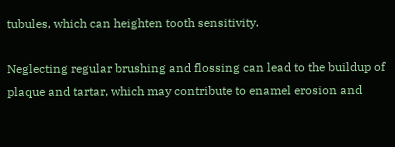tubules, which can heighten tooth sensitivity.

Neglecting regular brushing and flossing can lead to the buildup of plaque and tartar, which may contribute to enamel erosion and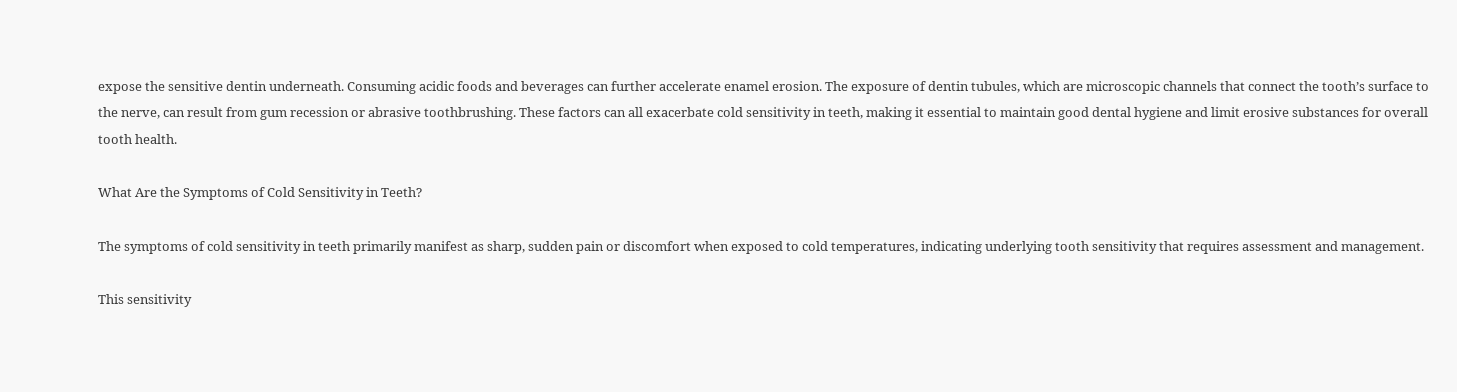expose the sensitive dentin underneath. Consuming acidic foods and beverages can further accelerate enamel erosion. The exposure of dentin tubules, which are microscopic channels that connect the tooth’s surface to the nerve, can result from gum recession or abrasive toothbrushing. These factors can all exacerbate cold sensitivity in teeth, making it essential to maintain good dental hygiene and limit erosive substances for overall tooth health.

What Are the Symptoms of Cold Sensitivity in Teeth?

The symptoms of cold sensitivity in teeth primarily manifest as sharp, sudden pain or discomfort when exposed to cold temperatures, indicating underlying tooth sensitivity that requires assessment and management.

This sensitivity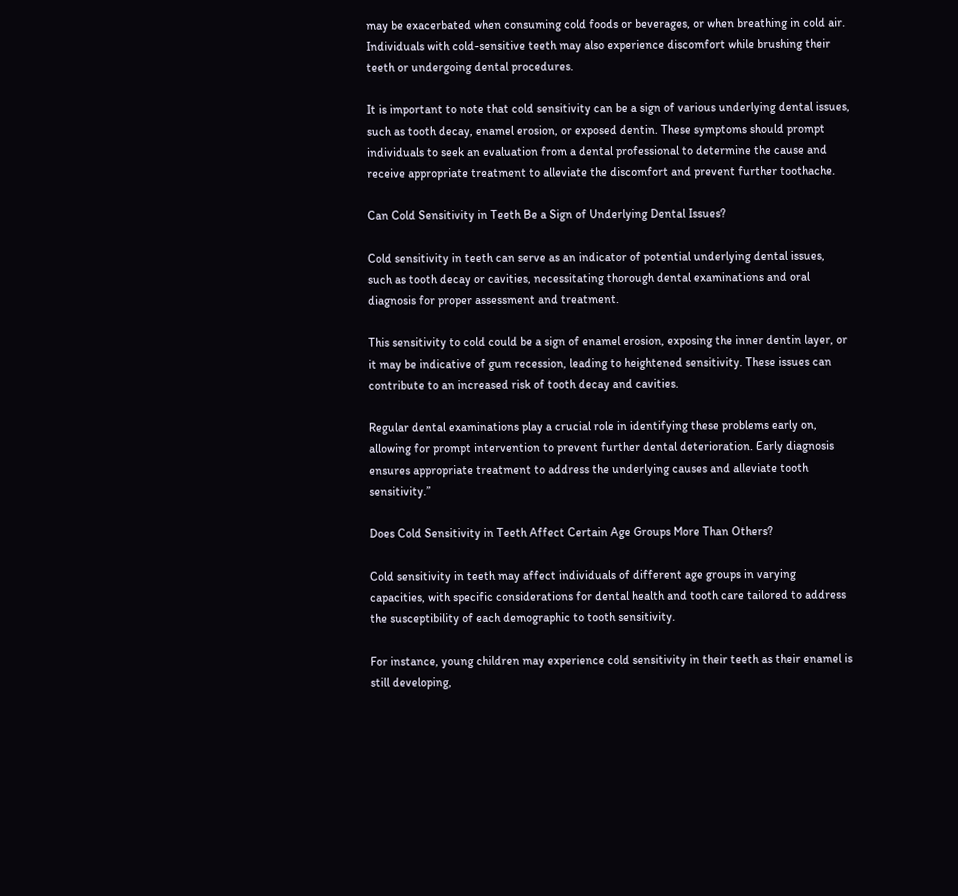may be exacerbated when consuming cold foods or beverages, or when breathing in cold air. Individuals with cold-sensitive teeth may also experience discomfort while brushing their teeth or undergoing dental procedures.

It is important to note that cold sensitivity can be a sign of various underlying dental issues, such as tooth decay, enamel erosion, or exposed dentin. These symptoms should prompt individuals to seek an evaluation from a dental professional to determine the cause and receive appropriate treatment to alleviate the discomfort and prevent further toothache.

Can Cold Sensitivity in Teeth Be a Sign of Underlying Dental Issues?

Cold sensitivity in teeth can serve as an indicator of potential underlying dental issues, such as tooth decay or cavities, necessitating thorough dental examinations and oral diagnosis for proper assessment and treatment.

This sensitivity to cold could be a sign of enamel erosion, exposing the inner dentin layer, or it may be indicative of gum recession, leading to heightened sensitivity. These issues can contribute to an increased risk of tooth decay and cavities.

Regular dental examinations play a crucial role in identifying these problems early on, allowing for prompt intervention to prevent further dental deterioration. Early diagnosis ensures appropriate treatment to address the underlying causes and alleviate tooth sensitivity.”

Does Cold Sensitivity in Teeth Affect Certain Age Groups More Than Others?

Cold sensitivity in teeth may affect individuals of different age groups in varying capacities, with specific considerations for dental health and tooth care tailored to address the susceptibility of each demographic to tooth sensitivity.

For instance, young children may experience cold sensitivity in their teeth as their enamel is still developing,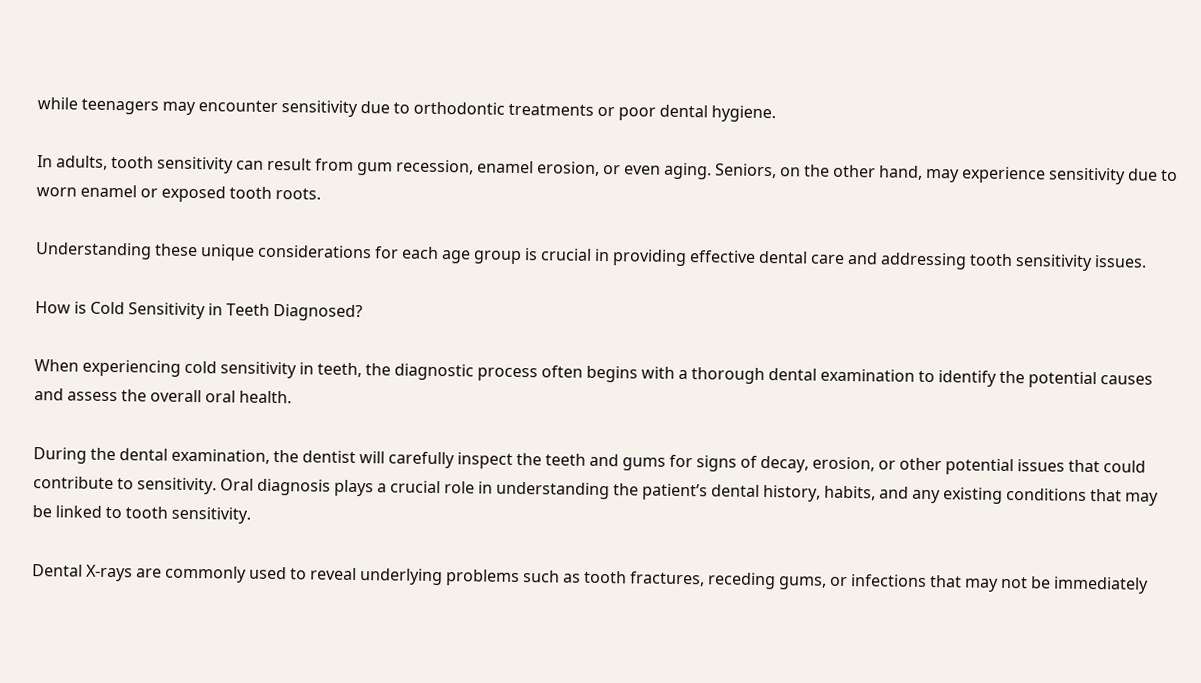while teenagers may encounter sensitivity due to orthodontic treatments or poor dental hygiene.

In adults, tooth sensitivity can result from gum recession, enamel erosion, or even aging. Seniors, on the other hand, may experience sensitivity due to worn enamel or exposed tooth roots.

Understanding these unique considerations for each age group is crucial in providing effective dental care and addressing tooth sensitivity issues.

How is Cold Sensitivity in Teeth Diagnosed?

When experiencing cold sensitivity in teeth, the diagnostic process often begins with a thorough dental examination to identify the potential causes and assess the overall oral health.

During the dental examination, the dentist will carefully inspect the teeth and gums for signs of decay, erosion, or other potential issues that could contribute to sensitivity. Oral diagnosis plays a crucial role in understanding the patient’s dental history, habits, and any existing conditions that may be linked to tooth sensitivity.

Dental X-rays are commonly used to reveal underlying problems such as tooth fractures, receding gums, or infections that may not be immediately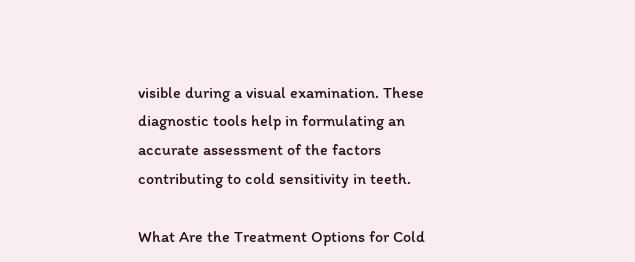visible during a visual examination. These diagnostic tools help in formulating an accurate assessment of the factors contributing to cold sensitivity in teeth.

What Are the Treatment Options for Cold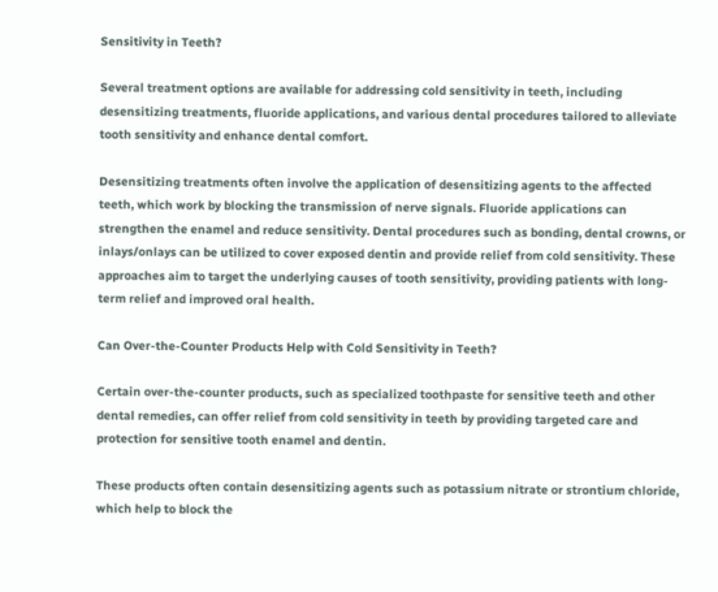Sensitivity in Teeth?

Several treatment options are available for addressing cold sensitivity in teeth, including desensitizing treatments, fluoride applications, and various dental procedures tailored to alleviate tooth sensitivity and enhance dental comfort.

Desensitizing treatments often involve the application of desensitizing agents to the affected teeth, which work by blocking the transmission of nerve signals. Fluoride applications can strengthen the enamel and reduce sensitivity. Dental procedures such as bonding, dental crowns, or inlays/onlays can be utilized to cover exposed dentin and provide relief from cold sensitivity. These approaches aim to target the underlying causes of tooth sensitivity, providing patients with long-term relief and improved oral health.

Can Over-the-Counter Products Help with Cold Sensitivity in Teeth?

Certain over-the-counter products, such as specialized toothpaste for sensitive teeth and other dental remedies, can offer relief from cold sensitivity in teeth by providing targeted care and protection for sensitive tooth enamel and dentin.

These products often contain desensitizing agents such as potassium nitrate or strontium chloride, which help to block the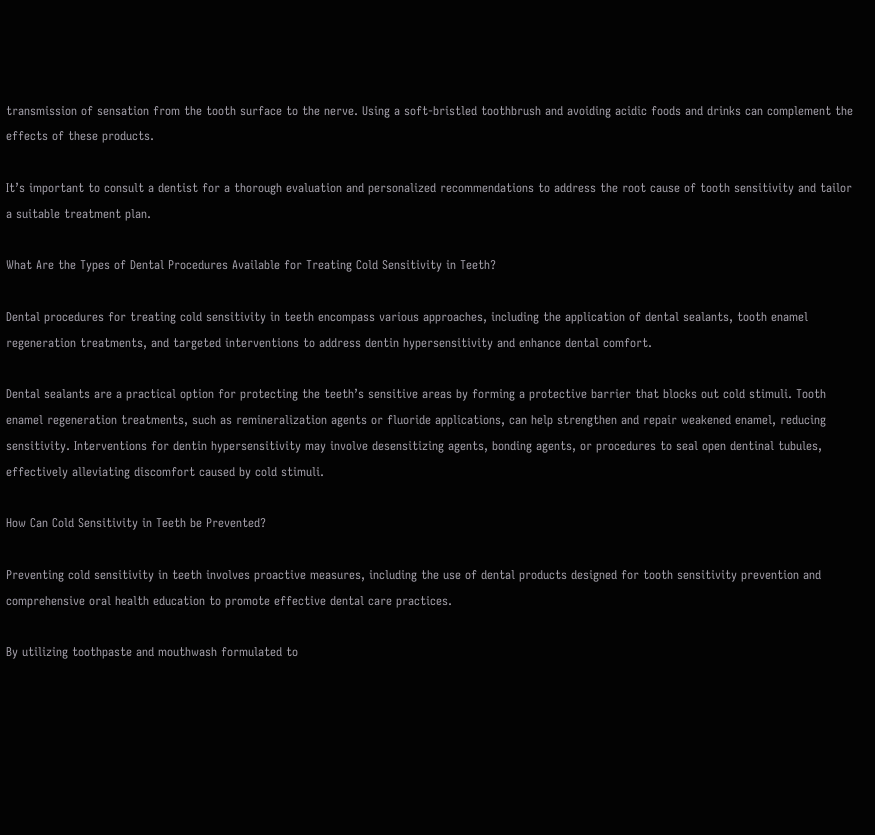transmission of sensation from the tooth surface to the nerve. Using a soft-bristled toothbrush and avoiding acidic foods and drinks can complement the effects of these products.

It’s important to consult a dentist for a thorough evaluation and personalized recommendations to address the root cause of tooth sensitivity and tailor a suitable treatment plan.

What Are the Types of Dental Procedures Available for Treating Cold Sensitivity in Teeth?

Dental procedures for treating cold sensitivity in teeth encompass various approaches, including the application of dental sealants, tooth enamel regeneration treatments, and targeted interventions to address dentin hypersensitivity and enhance dental comfort.

Dental sealants are a practical option for protecting the teeth’s sensitive areas by forming a protective barrier that blocks out cold stimuli. Tooth enamel regeneration treatments, such as remineralization agents or fluoride applications, can help strengthen and repair weakened enamel, reducing sensitivity. Interventions for dentin hypersensitivity may involve desensitizing agents, bonding agents, or procedures to seal open dentinal tubules, effectively alleviating discomfort caused by cold stimuli.

How Can Cold Sensitivity in Teeth be Prevented?

Preventing cold sensitivity in teeth involves proactive measures, including the use of dental products designed for tooth sensitivity prevention and comprehensive oral health education to promote effective dental care practices.

By utilizing toothpaste and mouthwash formulated to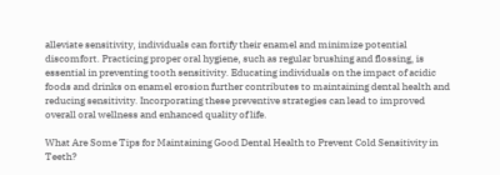alleviate sensitivity, individuals can fortify their enamel and minimize potential discomfort. Practicing proper oral hygiene, such as regular brushing and flossing, is essential in preventing tooth sensitivity. Educating individuals on the impact of acidic foods and drinks on enamel erosion further contributes to maintaining dental health and reducing sensitivity. Incorporating these preventive strategies can lead to improved overall oral wellness and enhanced quality of life.

What Are Some Tips for Maintaining Good Dental Health to Prevent Cold Sensitivity in Teeth?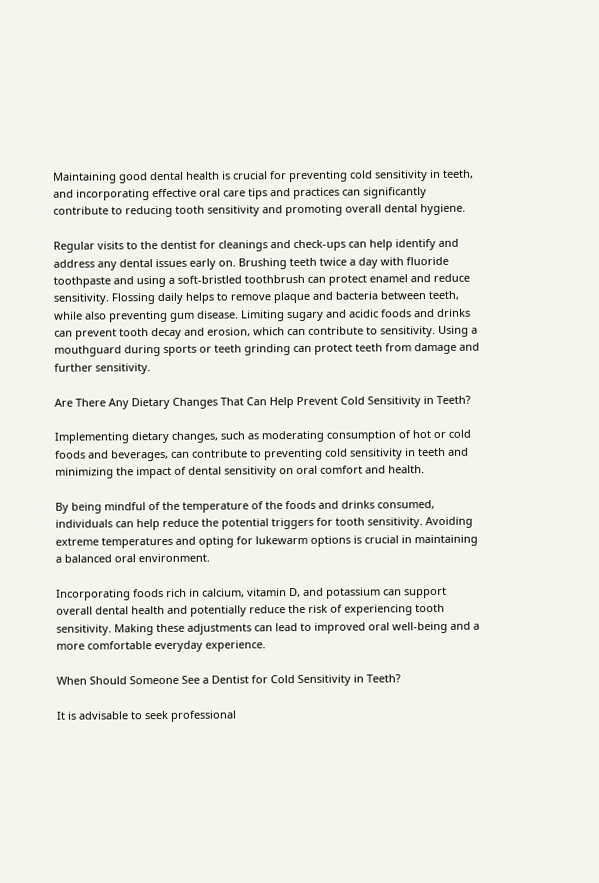Maintaining good dental health is crucial for preventing cold sensitivity in teeth, and incorporating effective oral care tips and practices can significantly contribute to reducing tooth sensitivity and promoting overall dental hygiene.

Regular visits to the dentist for cleanings and check-ups can help identify and address any dental issues early on. Brushing teeth twice a day with fluoride toothpaste and using a soft-bristled toothbrush can protect enamel and reduce sensitivity. Flossing daily helps to remove plaque and bacteria between teeth, while also preventing gum disease. Limiting sugary and acidic foods and drinks can prevent tooth decay and erosion, which can contribute to sensitivity. Using a mouthguard during sports or teeth grinding can protect teeth from damage and further sensitivity.

Are There Any Dietary Changes That Can Help Prevent Cold Sensitivity in Teeth?

Implementing dietary changes, such as moderating consumption of hot or cold foods and beverages, can contribute to preventing cold sensitivity in teeth and minimizing the impact of dental sensitivity on oral comfort and health.

By being mindful of the temperature of the foods and drinks consumed, individuals can help reduce the potential triggers for tooth sensitivity. Avoiding extreme temperatures and opting for lukewarm options is crucial in maintaining a balanced oral environment.

Incorporating foods rich in calcium, vitamin D, and potassium can support overall dental health and potentially reduce the risk of experiencing tooth sensitivity. Making these adjustments can lead to improved oral well-being and a more comfortable everyday experience.

When Should Someone See a Dentist for Cold Sensitivity in Teeth?

It is advisable to seek professional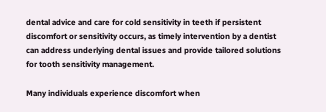dental advice and care for cold sensitivity in teeth if persistent discomfort or sensitivity occurs, as timely intervention by a dentist can address underlying dental issues and provide tailored solutions for tooth sensitivity management.

Many individuals experience discomfort when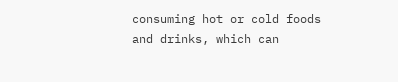consuming hot or cold foods and drinks, which can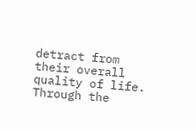detract from their overall quality of life. Through the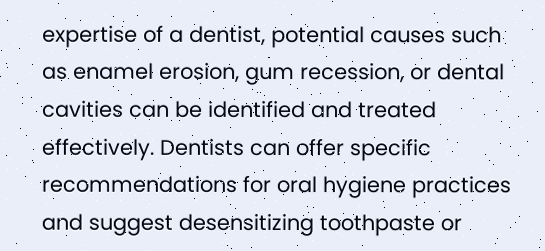expertise of a dentist, potential causes such as enamel erosion, gum recession, or dental cavities can be identified and treated effectively. Dentists can offer specific recommendations for oral hygiene practices and suggest desensitizing toothpaste or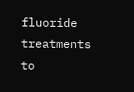fluoride treatments to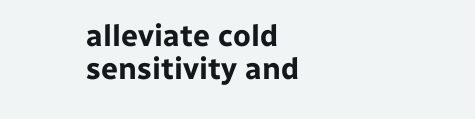alleviate cold sensitivity and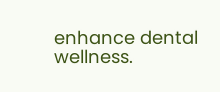enhance dental wellness.